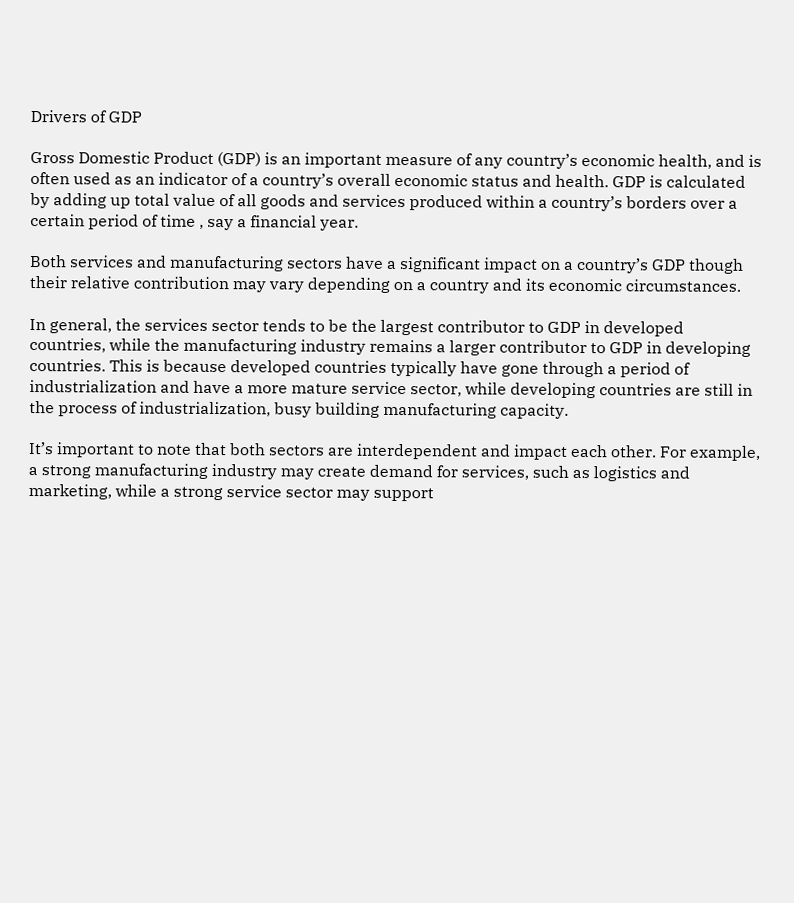Drivers of GDP

Gross Domestic Product (GDP) is an important measure of any country’s economic health, and is often used as an indicator of a country’s overall economic status and health. GDP is calculated by adding up total value of all goods and services produced within a country’s borders over a certain period of time , say a financial year.

Both services and manufacturing sectors have a significant impact on a country’s GDP though their relative contribution may vary depending on a country and its economic circumstances.

In general, the services sector tends to be the largest contributor to GDP in developed countries, while the manufacturing industry remains a larger contributor to GDP in developing countries. This is because developed countries typically have gone through a period of industrialization and have a more mature service sector, while developing countries are still in the process of industrialization, busy building manufacturing capacity.

It’s important to note that both sectors are interdependent and impact each other. For example, a strong manufacturing industry may create demand for services, such as logistics and marketing, while a strong service sector may support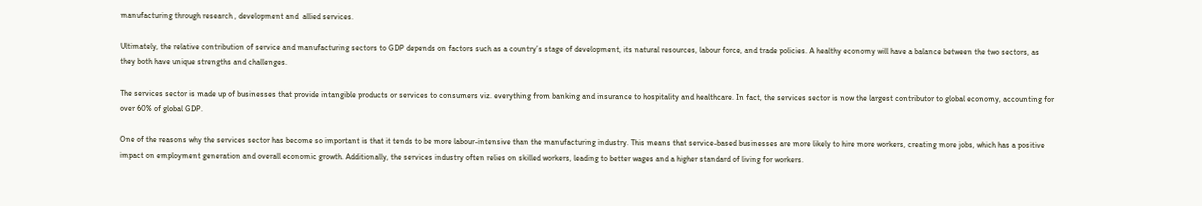manufacturing through research , development and  allied services.

Ultimately, the relative contribution of service and manufacturing sectors to GDP depends on factors such as a country’s stage of development, its natural resources, labour force, and trade policies. A healthy economy will have a balance between the two sectors, as they both have unique strengths and challenges.

The services sector is made up of businesses that provide intangible products or services to consumers viz. everything from banking and insurance to hospitality and healthcare. In fact, the services sector is now the largest contributor to global economy, accounting for over 60% of global GDP.

One of the reasons why the services sector has become so important is that it tends to be more labour-intensive than the manufacturing industry. This means that service-based businesses are more likely to hire more workers, creating more jobs, which has a positive impact on employment generation and overall economic growth. Additionally, the services industry often relies on skilled workers, leading to better wages and a higher standard of living for workers.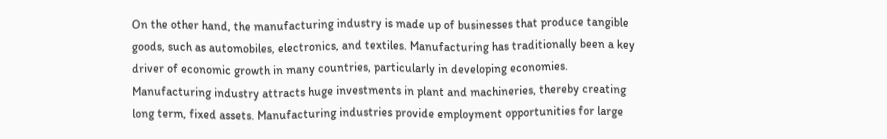On the other hand, the manufacturing industry is made up of businesses that produce tangible goods, such as automobiles, electronics, and textiles. Manufacturing has traditionally been a key driver of economic growth in many countries, particularly in developing economies. Manufacturing industry attracts huge investments in plant and machineries, thereby creating long term, fixed assets. Manufacturing industries provide employment opportunities for large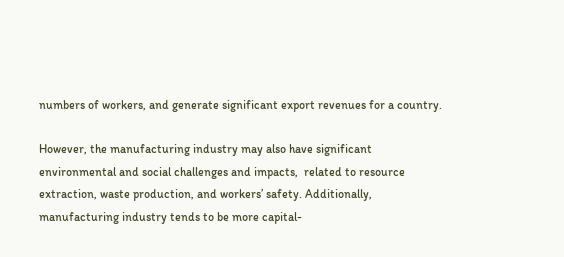numbers of workers, and generate significant export revenues for a country.

However, the manufacturing industry may also have significant environmental and social challenges and impacts,  related to resource extraction, waste production, and workers’ safety. Additionally, manufacturing industry tends to be more capital-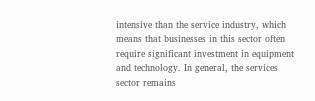intensive than the service industry, which means that businesses in this sector often require significant investment in equipment and technology. In general, the services sector remains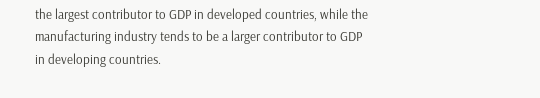the largest contributor to GDP in developed countries, while the manufacturing industry tends to be a larger contributor to GDP in developing countries.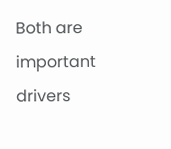Both are important drivers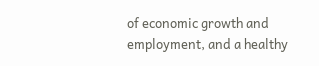of economic growth and employment, and a healthy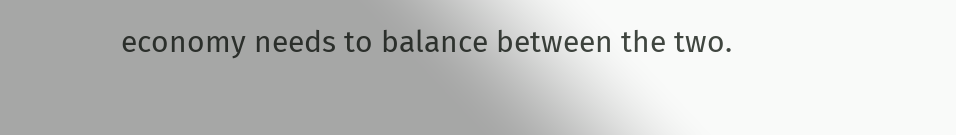economy needs to balance between the two.